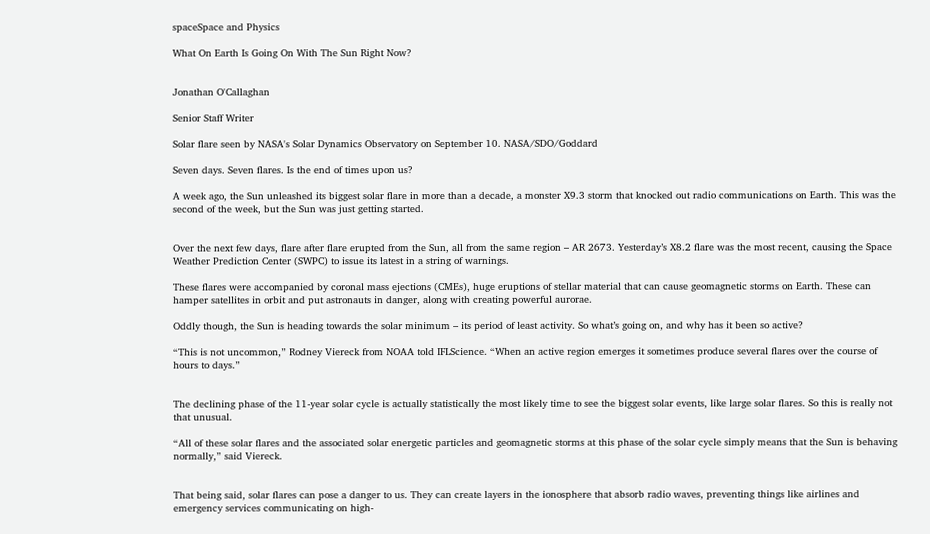spaceSpace and Physics

What On Earth Is Going On With The Sun Right Now?


Jonathan O'Callaghan

Senior Staff Writer

Solar flare seen by NASA's Solar Dynamics Observatory on September 10. NASA/SDO/Goddard

Seven days. Seven flares. Is the end of times upon us?

A week ago, the Sun unleashed its biggest solar flare in more than a decade, a monster X9.3 storm that knocked out radio communications on Earth. This was the second of the week, but the Sun was just getting started.


Over the next few days, flare after flare erupted from the Sun, all from the same region – AR 2673. Yesterday’s X8.2 flare was the most recent, causing the Space Weather Prediction Center (SWPC) to issue its latest in a string of warnings.

These flares were accompanied by coronal mass ejections (CMEs), huge eruptions of stellar material that can cause geomagnetic storms on Earth. These can hamper satellites in orbit and put astronauts in danger, along with creating powerful aurorae.

Oddly though, the Sun is heading towards the solar minimum – its period of least activity. So what’s going on, and why has it been so active?

“This is not uncommon,” Rodney Viereck from NOAA told IFLScience. “When an active region emerges it sometimes produce several flares over the course of hours to days.”


The declining phase of the 11-year solar cycle is actually statistically the most likely time to see the biggest solar events, like large solar flares. So this is really not that unusual.

“All of these solar flares and the associated solar energetic particles and geomagnetic storms at this phase of the solar cycle simply means that the Sun is behaving normally,” said Viereck.


That being said, solar flares can pose a danger to us. They can create layers in the ionosphere that absorb radio waves, preventing things like airlines and emergency services communicating on high-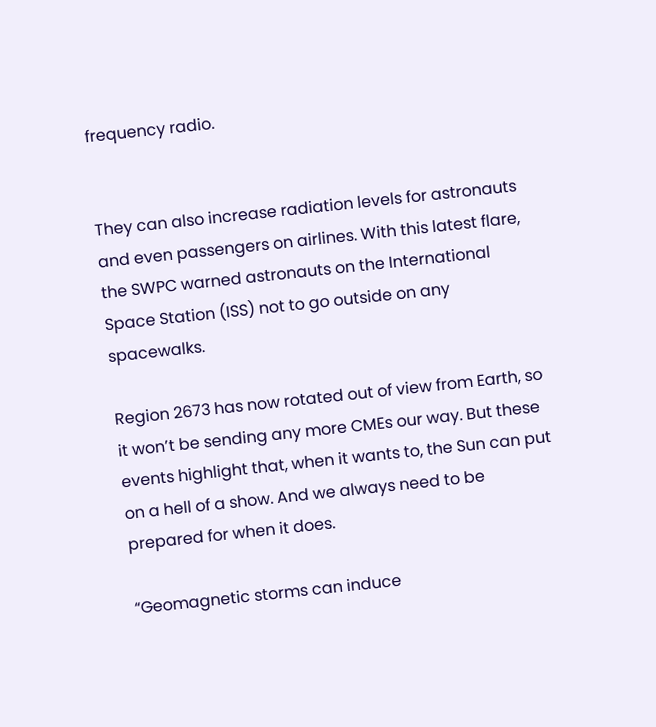frequency radio.


They can also increase radiation levels for astronauts and even passengers on airlines. With this latest flare, the SWPC warned astronauts on the International Space Station (ISS) not to go outside on any spacewalks.

Region 2673 has now rotated out of view from Earth, so it won’t be sending any more CMEs our way. But these events highlight that, when it wants to, the Sun can put on a hell of a show. And we always need to be prepared for when it does.

“Geomagnetic storms can induce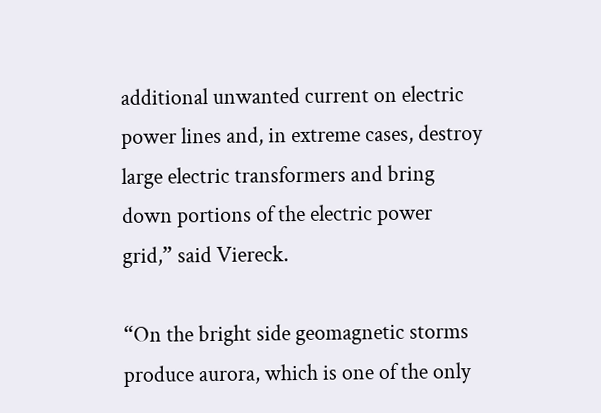additional unwanted current on electric power lines and, in extreme cases, destroy large electric transformers and bring down portions of the electric power grid,” said Viereck.

“On the bright side geomagnetic storms produce aurora, which is one of the only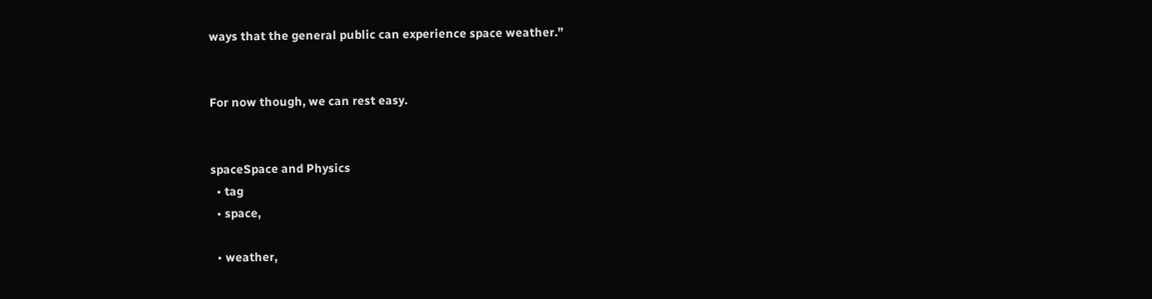ways that the general public can experience space weather.”


For now though, we can rest easy.


spaceSpace and Physics
  • tag
  • space,

  • weather,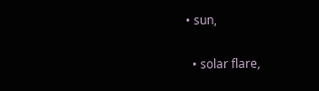• sun,

  • solar flare,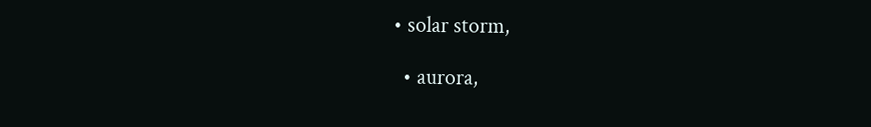• solar storm,

  • aurora,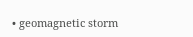• geomagnetic storm